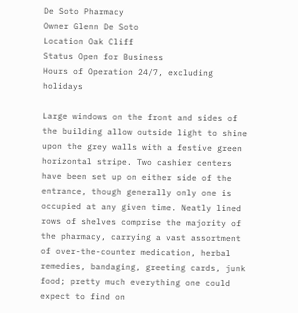De Soto Pharmacy
Owner Glenn De Soto
Location Oak Cliff
Status Open for Business
Hours of Operation 24/7, excluding holidays

Large windows on the front and sides of the building allow outside light to shine upon the grey walls with a festive green horizontal stripe. Two cashier centers have been set up on either side of the entrance, though generally only one is occupied at any given time. Neatly lined rows of shelves comprise the majority of the pharmacy, carrying a vast assortment of over-the-counter medication, herbal remedies, bandaging, greeting cards, junk food; pretty much everything one could expect to find on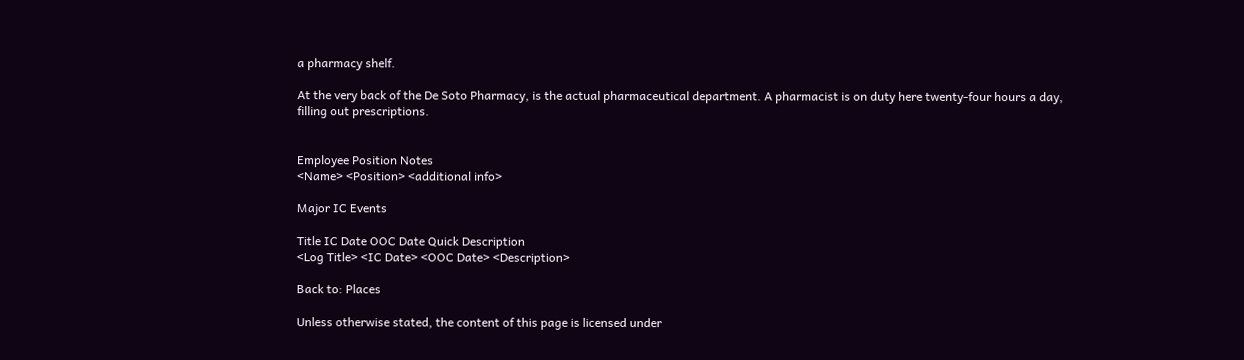a pharmacy shelf.

At the very back of the De Soto Pharmacy, is the actual pharmaceutical department. A pharmacist is on duty here twenty-four hours a day, filling out prescriptions.


Employee Position Notes
<Name> <Position> <additional info>

Major IC Events

Title IC Date OOC Date Quick Description
<Log Title> <IC Date> <OOC Date> <Description>

Back to: Places

Unless otherwise stated, the content of this page is licensed under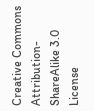Creative Commons Attribution-ShareAlike 3.0 License